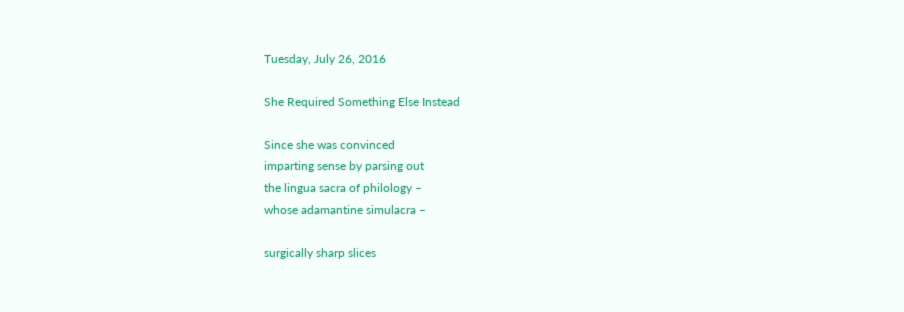Tuesday, July 26, 2016

She Required Something Else Instead

Since she was convinced
imparting sense by parsing out
the lingua sacra of philology –
whose adamantine simulacra –

surgically sharp slices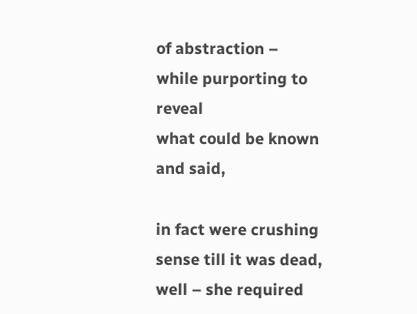of abstraction –
while purporting to reveal
what could be known and said,

in fact were crushing
sense till it was dead,
well – she required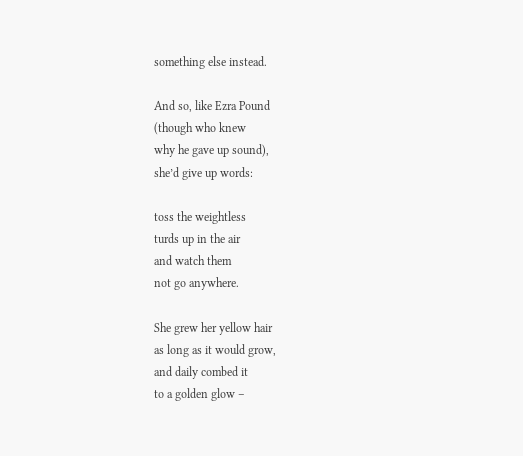something else instead.

And so, like Ezra Pound
(though who knew
why he gave up sound),
she’d give up words:

toss the weightless
turds up in the air
and watch them
not go anywhere.

She grew her yellow hair
as long as it would grow,
and daily combed it
to a golden glow –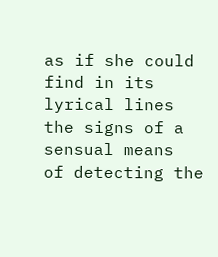as if she could find in its lyrical lines
the signs of a sensual means
of detecting the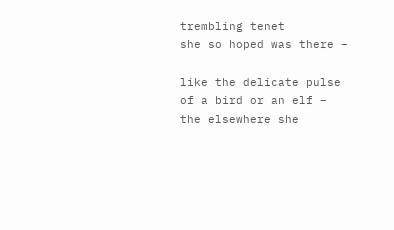trembling tenet
she so hoped was there –

like the delicate pulse
of a bird or an elf –
the elsewhere she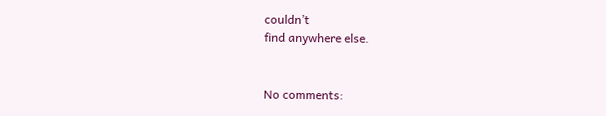couldn’t
find anywhere else.


No comments: